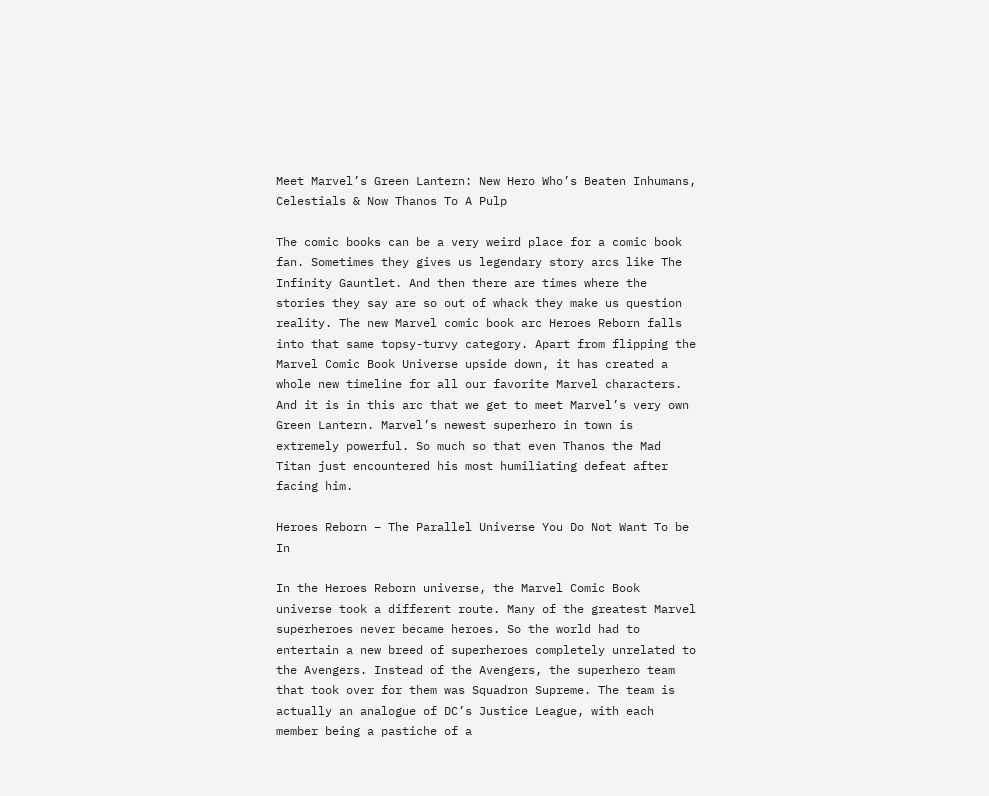Meet Marvel’s Green Lantern: New Hero Who’s Beaten Inhumans, Celestials & Now Thanos To A Pulp

The comic books can be a very weird place for a comic book fan. Sometimes they gives us legendary story arcs like The Infinity Gauntlet. And then there are times where the stories they say are so out of whack they make us question reality. The new Marvel comic book arc Heroes Reborn falls into that same topsy-turvy category. Apart from flipping the Marvel Comic Book Universe upside down, it has created a whole new timeline for all our favorite Marvel characters. And it is in this arc that we get to meet Marvel’s very own Green Lantern. Marvel’s newest superhero in town is extremely powerful. So much so that even Thanos the Mad Titan just encountered his most humiliating defeat after facing him.

Heroes Reborn – The Parallel Universe You Do Not Want To be In

In the Heroes Reborn universe, the Marvel Comic Book universe took a different route. Many of the greatest Marvel superheroes never became heroes. So the world had to entertain a new breed of superheroes completely unrelated to the Avengers. Instead of the Avengers, the superhero team that took over for them was Squadron Supreme. The team is actually an analogue of DC’s Justice League, with each member being a pastiche of a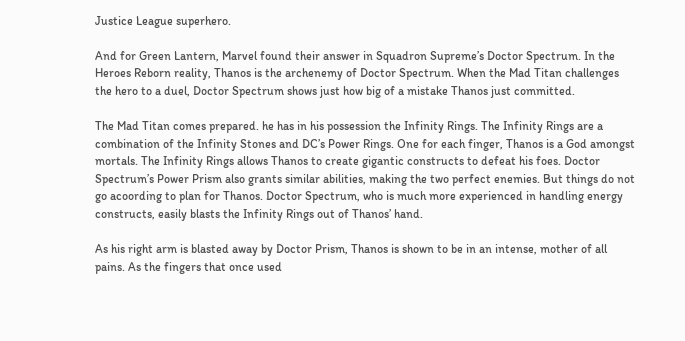Justice League superhero.

And for Green Lantern, Marvel found their answer in Squadron Supreme’s Doctor Spectrum. In the Heroes Reborn reality, Thanos is the archenemy of Doctor Spectrum. When the Mad Titan challenges the hero to a duel, Doctor Spectrum shows just how big of a mistake Thanos just committed.

The Mad Titan comes prepared. he has in his possession the Infinity Rings. The Infinity Rings are a combination of the Infinity Stones and DC’s Power Rings. One for each finger, Thanos is a God amongst mortals. The Infinity Rings allows Thanos to create gigantic constructs to defeat his foes. Doctor Spectrum’s Power Prism also grants similar abilities, making the two perfect enemies. But things do not go acoording to plan for Thanos. Doctor Spectrum, who is much more experienced in handling energy constructs, easily blasts the Infinity Rings out of Thanos’ hand.

As his right arm is blasted away by Doctor Prism, Thanos is shown to be in an intense, mother of all pains. As the fingers that once used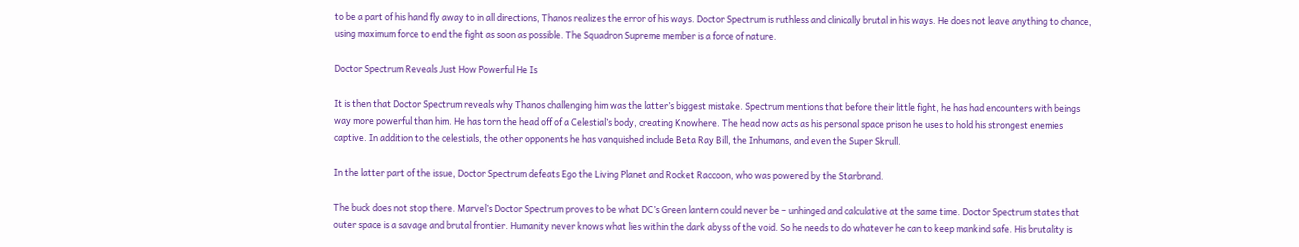to be a part of his hand fly away to in all directions, Thanos realizes the error of his ways. Doctor Spectrum is ruthless and clinically brutal in his ways. He does not leave anything to chance, using maximum force to end the fight as soon as possible. The Squadron Supreme member is a force of nature.

Doctor Spectrum Reveals Just How Powerful He Is

It is then that Doctor Spectrum reveals why Thanos challenging him was the latter’s biggest mistake. Spectrum mentions that before their little fight, he has had encounters with beings way more powerful than him. He has torn the head off of a Celestial’s body, creating Knowhere. The head now acts as his personal space prison he uses to hold his strongest enemies captive. In addition to the celestials, the other opponents he has vanquished include Beta Ray Bill, the Inhumans, and even the Super Skrull.

In the latter part of the issue, Doctor Spectrum defeats Ego the Living Planet and Rocket Raccoon, who was powered by the Starbrand.

The buck does not stop there. Marvel’s Doctor Spectrum proves to be what DC’s Green lantern could never be – unhinged and calculative at the same time. Doctor Spectrum states that outer space is a savage and brutal frontier. Humanity never knows what lies within the dark abyss of the void. So he needs to do whatever he can to keep mankind safe. His brutality is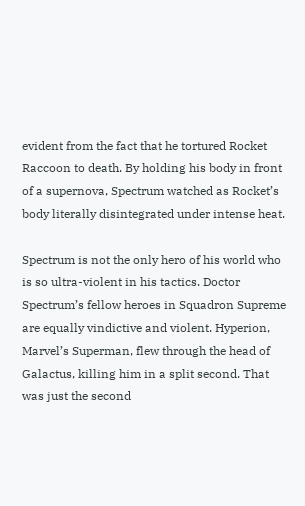evident from the fact that he tortured Rocket Raccoon to death. By holding his body in front of a supernova, Spectrum watched as Rocket’s body literally disintegrated under intense heat.

Spectrum is not the only hero of his world who is so ultra-violent in his tactics. Doctor Spectrum’s fellow heroes in Squadron Supreme are equally vindictive and violent. Hyperion, Marvel’s Superman, flew through the head of Galactus, killing him in a split second. That was just the second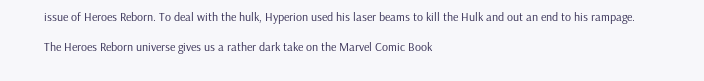issue of Heroes Reborn. To deal with the hulk, Hyperion used his laser beams to kill the Hulk and out an end to his rampage.

The Heroes Reborn universe gives us a rather dark take on the Marvel Comic Book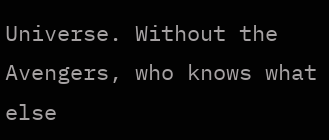Universe. Without the Avengers, who knows what else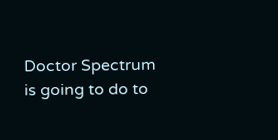Doctor Spectrum is going to do to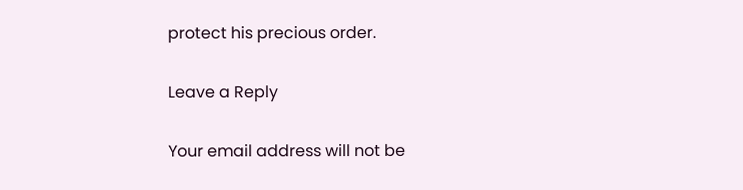protect his precious order.

Leave a Reply

Your email address will not be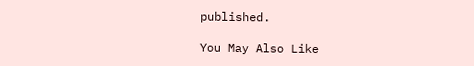published.

You May Also Like